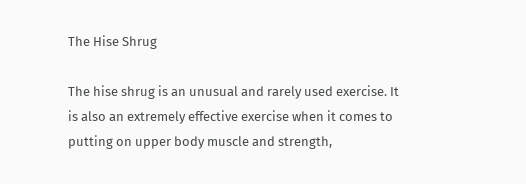The Hise Shrug

The hise shrug is an unusual and rarely used exercise. It is also an extremely effective exercise when it comes to putting on upper body muscle and strength,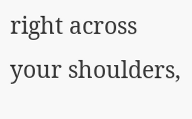right across your shoulders,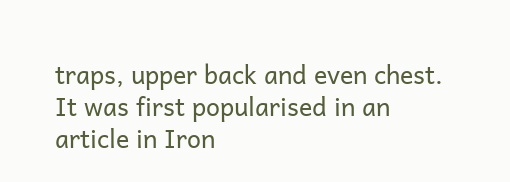traps, upper back and even chest. It was first popularised in an article in Iron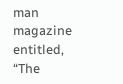man magazine entitled, “The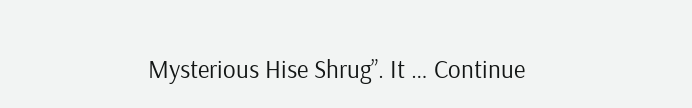Mysterious Hise Shrug”. It … Continue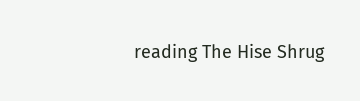reading The Hise Shrug